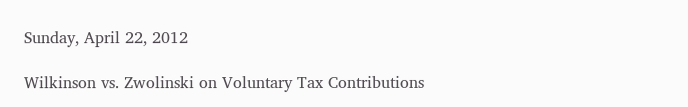Sunday, April 22, 2012

Wilkinson vs. Zwolinski on Voluntary Tax Contributions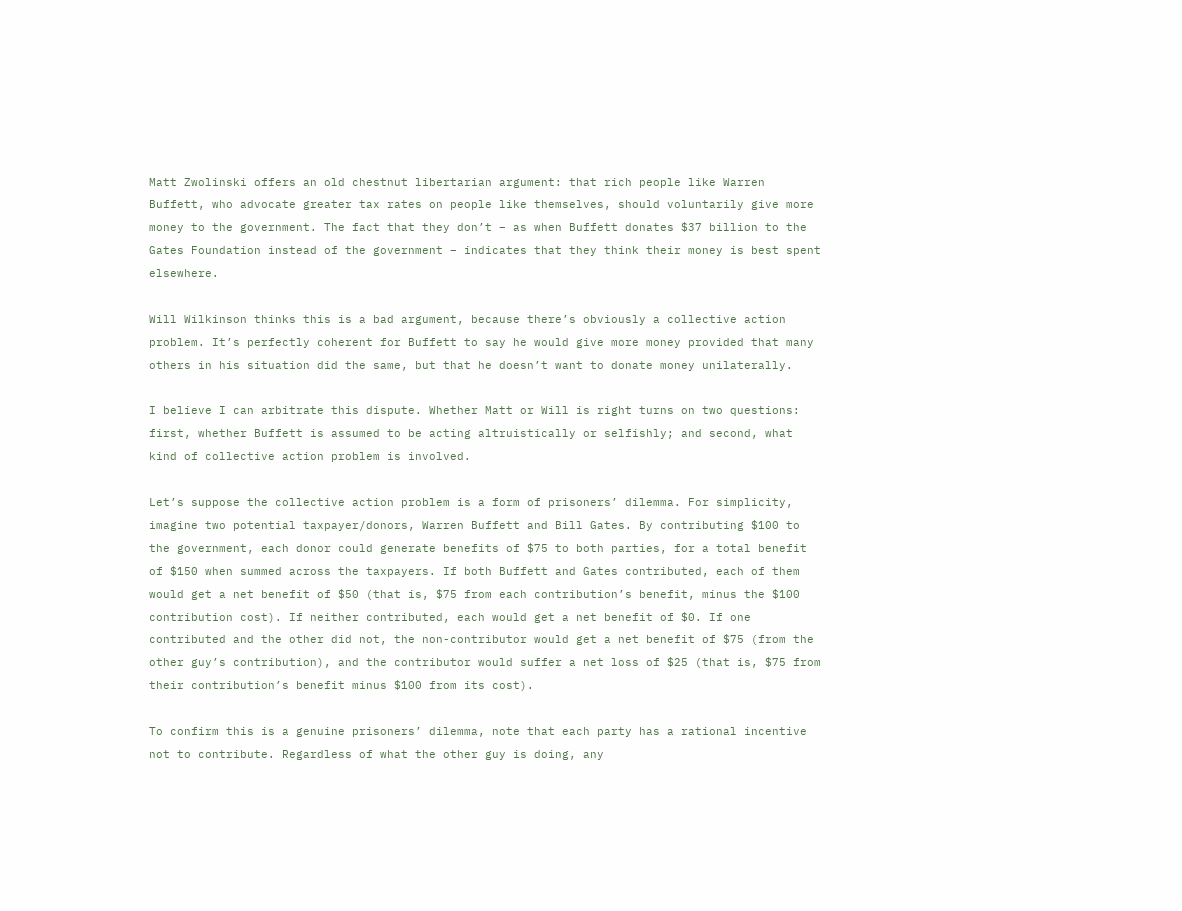Matt Zwolinski offers an old chestnut libertarian argument: that rich people like Warren Buffett, who advocate greater tax rates on people like themselves, should voluntarily give more money to the government. The fact that they don’t – as when Buffett donates $37 billion to the Gates Foundation instead of the government – indicates that they think their money is best spent elsewhere.

Will Wilkinson thinks this is a bad argument, because there’s obviously a collective action problem. It’s perfectly coherent for Buffett to say he would give more money provided that many others in his situation did the same, but that he doesn’t want to donate money unilaterally.

I believe I can arbitrate this dispute. Whether Matt or Will is right turns on two questions: first, whether Buffett is assumed to be acting altruistically or selfishly; and second, what kind of collective action problem is involved.

Let’s suppose the collective action problem is a form of prisoners’ dilemma. For simplicity, imagine two potential taxpayer/donors, Warren Buffett and Bill Gates. By contributing $100 to the government, each donor could generate benefits of $75 to both parties, for a total benefit of $150 when summed across the taxpayers. If both Buffett and Gates contributed, each of them would get a net benefit of $50 (that is, $75 from each contribution’s benefit, minus the $100 contribution cost). If neither contributed, each would get a net benefit of $0. If one contributed and the other did not, the non-contributor would get a net benefit of $75 (from the other guy’s contribution), and the contributor would suffer a net loss of $25 (that is, $75 from their contribution’s benefit minus $100 from its cost).

To confirm this is a genuine prisoners’ dilemma, note that each party has a rational incentive not to contribute. Regardless of what the other guy is doing, any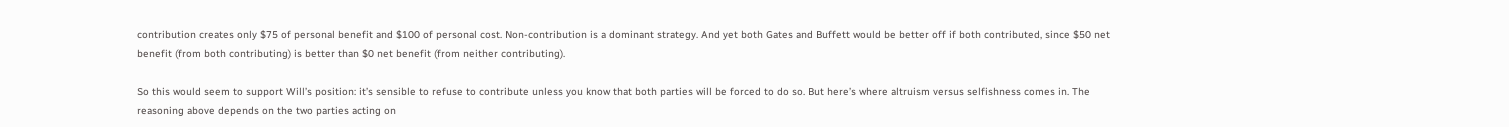contribution creates only $75 of personal benefit and $100 of personal cost. Non-contribution is a dominant strategy. And yet both Gates and Buffett would be better off if both contributed, since $50 net benefit (from both contributing) is better than $0 net benefit (from neither contributing).

So this would seem to support Will’s position: it’s sensible to refuse to contribute unless you know that both parties will be forced to do so. But here’s where altruism versus selfishness comes in. The reasoning above depends on the two parties acting on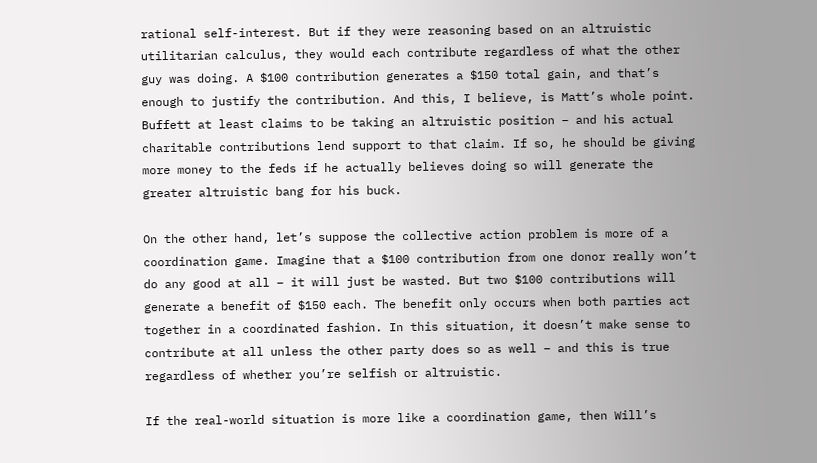rational self-interest. But if they were reasoning based on an altruistic utilitarian calculus, they would each contribute regardless of what the other guy was doing. A $100 contribution generates a $150 total gain, and that’s enough to justify the contribution. And this, I believe, is Matt’s whole point. Buffett at least claims to be taking an altruistic position – and his actual charitable contributions lend support to that claim. If so, he should be giving more money to the feds if he actually believes doing so will generate the greater altruistic bang for his buck.

On the other hand, let’s suppose the collective action problem is more of a coordination game. Imagine that a $100 contribution from one donor really won’t do any good at all – it will just be wasted. But two $100 contributions will generate a benefit of $150 each. The benefit only occurs when both parties act together in a coordinated fashion. In this situation, it doesn’t make sense to contribute at all unless the other party does so as well – and this is true regardless of whether you’re selfish or altruistic.

If the real-world situation is more like a coordination game, then Will’s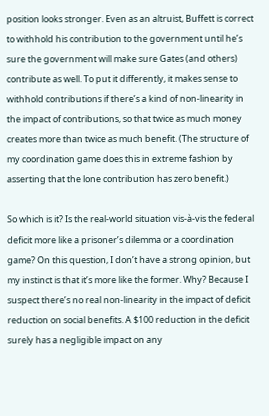position looks stronger. Even as an altruist, Buffett is correct to withhold his contribution to the government until he’s sure the government will make sure Gates (and others) contribute as well. To put it differently, it makes sense to withhold contributions if there’s a kind of non-linearity in the impact of contributions, so that twice as much money creates more than twice as much benefit. (The structure of my coordination game does this in extreme fashion by asserting that the lone contribution has zero benefit.)

So which is it? Is the real-world situation vis-à-vis the federal deficit more like a prisoner’s dilemma or a coordination game? On this question, I don’t have a strong opinion, but my instinct is that it’s more like the former. Why? Because I suspect there’s no real non-linearity in the impact of deficit reduction on social benefits. A $100 reduction in the deficit surely has a negligible impact on any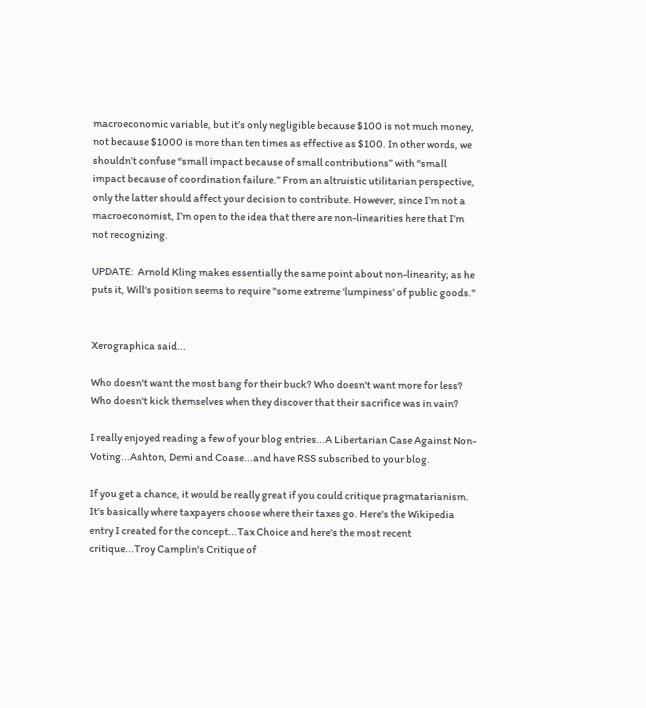macroeconomic variable, but it’s only negligible because $100 is not much money, not because $1000 is more than ten times as effective as $100. In other words, we shouldn’t confuse “small impact because of small contributions” with “small impact because of coordination failure.” From an altruistic utilitarian perspective, only the latter should affect your decision to contribute. However, since I’m not a macroeconomist, I’m open to the idea that there are non-linearities here that I’m not recognizing.

UPDATE:  Arnold Kling makes essentially the same point about non-linearity; as he puts it, Will's position seems to require "some extreme 'lumpiness' of public goods."


Xerographica said...

Who doesn't want the most bang for their buck? Who doesn't want more for less? Who doesn't kick themselves when they discover that their sacrifice was in vain?

I really enjoyed reading a few of your blog entries...A Libertarian Case Against Non-Voting...Ashton, Demi and Coase...and have RSS subscribed to your blog.

If you get a chance, it would be really great if you could critique pragmatarianism. It's basically where taxpayers choose where their taxes go. Here's the Wikipedia entry I created for the concept...Tax Choice and here's the most recent critique...Troy Camplin's Critique of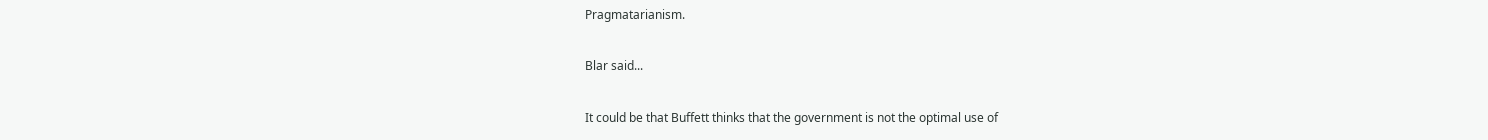Pragmatarianism.

Blar said...

It could be that Buffett thinks that the government is not the optimal use of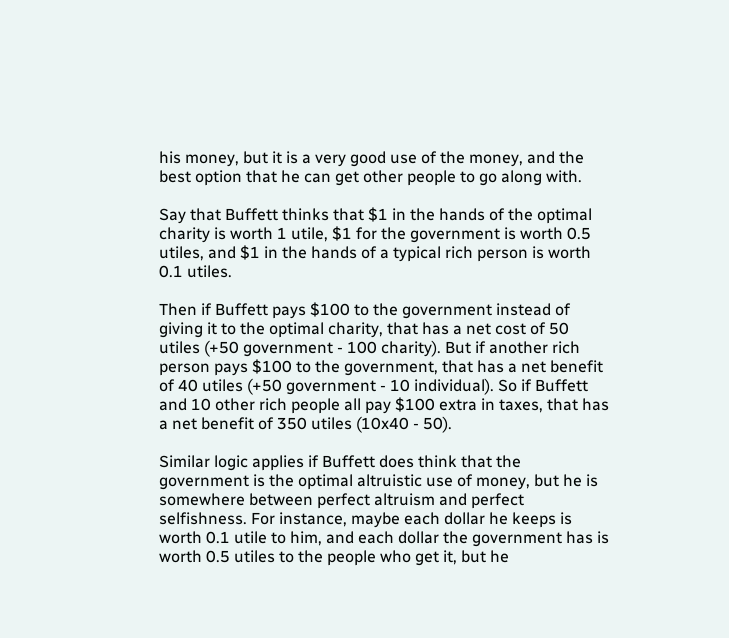his money, but it is a very good use of the money, and the best option that he can get other people to go along with.

Say that Buffett thinks that $1 in the hands of the optimal charity is worth 1 utile, $1 for the government is worth 0.5 utiles, and $1 in the hands of a typical rich person is worth 0.1 utiles.

Then if Buffett pays $100 to the government instead of giving it to the optimal charity, that has a net cost of 50 utiles (+50 government - 100 charity). But if another rich person pays $100 to the government, that has a net benefit of 40 utiles (+50 government - 10 individual). So if Buffett and 10 other rich people all pay $100 extra in taxes, that has a net benefit of 350 utiles (10x40 - 50).

Similar logic applies if Buffett does think that the government is the optimal altruistic use of money, but he is somewhere between perfect altruism and perfect selfishness. For instance, maybe each dollar he keeps is worth 0.1 utile to him, and each dollar the government has is worth 0.5 utiles to the people who get it, but he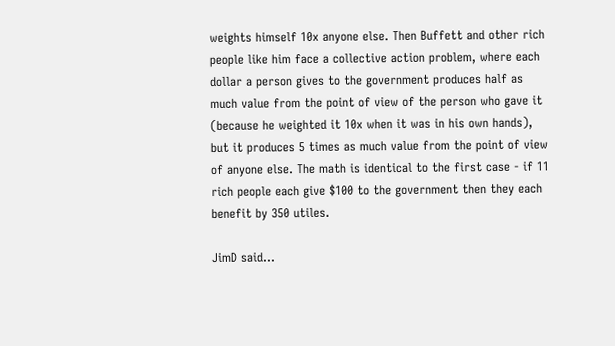weights himself 10x anyone else. Then Buffett and other rich people like him face a collective action problem, where each dollar a person gives to the government produces half as much value from the point of view of the person who gave it (because he weighted it 10x when it was in his own hands), but it produces 5 times as much value from the point of view of anyone else. The math is identical to the first case - if 11 rich people each give $100 to the government then they each benefit by 350 utiles.

JimD said...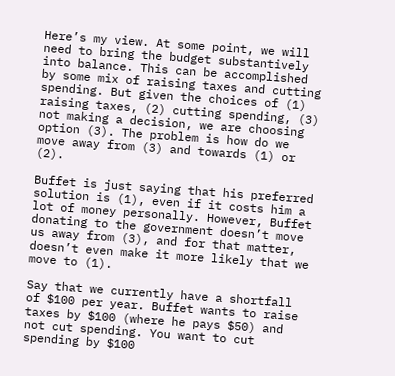Here’s my view. At some point, we will need to bring the budget substantively into balance. This can be accomplished by some mix of raising taxes and cutting spending. But given the choices of (1) raising taxes, (2) cutting spending, (3) not making a decision, we are choosing option (3). The problem is how do we move away from (3) and towards (1) or (2).

Buffet is just saying that his preferred solution is (1), even if it costs him a lot of money personally. However, Buffet donating to the government doesn’t move us away from (3), and for that matter, doesn’t even make it more likely that we move to (1).

Say that we currently have a shortfall of $100 per year. Buffet wants to raise taxes by $100 (where he pays $50) and not cut spending. You want to cut spending by $100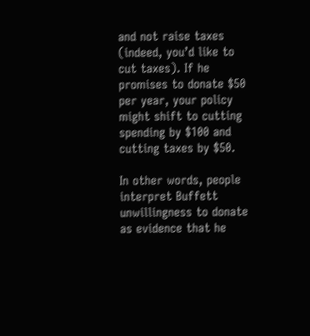and not raise taxes (indeed, you’d like to cut taxes). If he promises to donate $50 per year, your policy might shift to cutting spending by $100 and cutting taxes by $50.

In other words, people interpret Buffett unwillingness to donate as evidence that he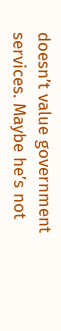doesn’t value government services. Maybe he’s not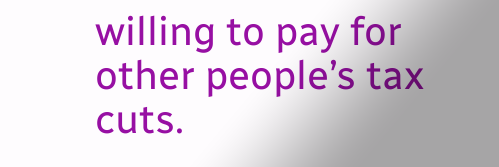willing to pay for other people’s tax cuts.